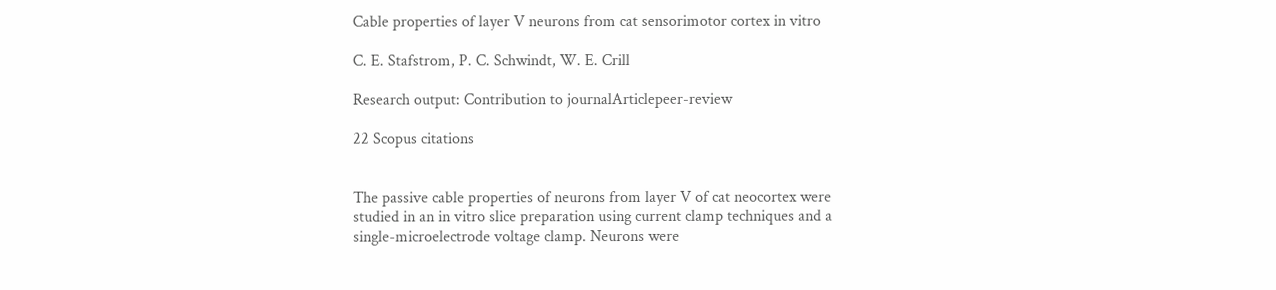Cable properties of layer V neurons from cat sensorimotor cortex in vitro

C. E. Stafstrom, P. C. Schwindt, W. E. Crill

Research output: Contribution to journalArticlepeer-review

22 Scopus citations


The passive cable properties of neurons from layer V of cat neocortex were studied in an in vitro slice preparation using current clamp techniques and a single-microelectrode voltage clamp. Neurons were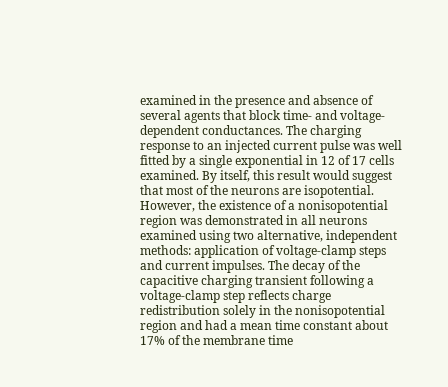examined in the presence and absence of several agents that block time- and voltage-dependent conductances. The charging response to an injected current pulse was well fitted by a single exponential in 12 of 17 cells examined. By itself, this result would suggest that most of the neurons are isopotential. However, the existence of a nonisopotential region was demonstrated in all neurons examined using two alternative, independent methods: application of voltage-clamp steps and current impulses. The decay of the capacitive charging transient following a voltage-clamp step reflects charge redistribution solely in the nonisopotential region and had a mean time constant about 17% of the membrane time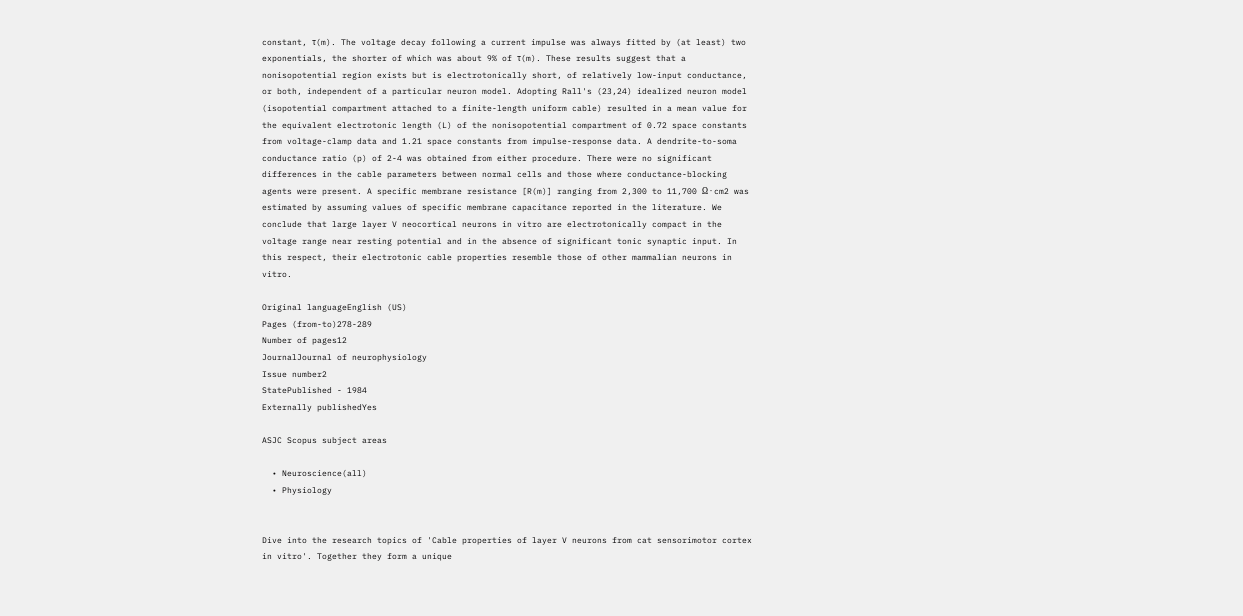constant, τ(m). The voltage decay following a current impulse was always fitted by (at least) two exponentials, the shorter of which was about 9% of τ(m). These results suggest that a nonisopotential region exists but is electrotonically short, of relatively low-input conductance, or both, independent of a particular neuron model. Adopting Rall's (23,24) idealized neuron model (isopotential compartment attached to a finite-length uniform cable) resulted in a mean value for the equivalent electrotonic length (L) of the nonisopotential compartment of 0.72 space constants from voltage-clamp data and 1.21 space constants from impulse-response data. A dendrite-to-soma conductance ratio (p) of 2-4 was obtained from either procedure. There were no significant differences in the cable parameters between normal cells and those where conductance-blocking agents were present. A specific membrane resistance [R(m)] ranging from 2,300 to 11,700 Ω · cm2 was estimated by assuming values of specific membrane capacitance reported in the literature. We conclude that large layer V neocortical neurons in vitro are electrotonically compact in the voltage range near resting potential and in the absence of significant tonic synaptic input. In this respect, their electrotonic cable properties resemble those of other mammalian neurons in vitro.

Original languageEnglish (US)
Pages (from-to)278-289
Number of pages12
JournalJournal of neurophysiology
Issue number2
StatePublished - 1984
Externally publishedYes

ASJC Scopus subject areas

  • Neuroscience(all)
  • Physiology


Dive into the research topics of 'Cable properties of layer V neurons from cat sensorimotor cortex in vitro'. Together they form a unique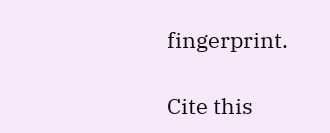fingerprint.

Cite this